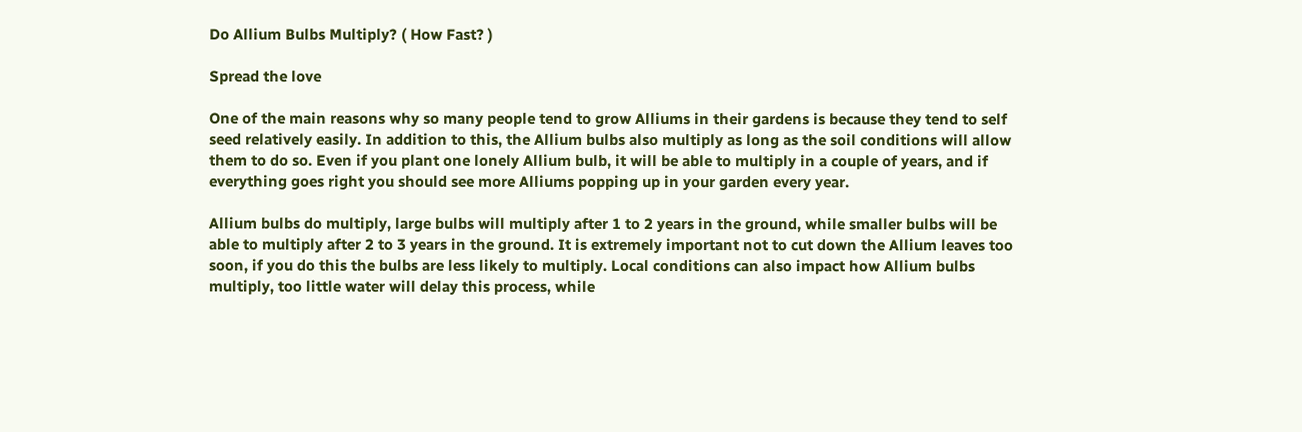Do Allium Bulbs Multiply? ( How Fast? )

Spread the love

One of the main reasons why so many people tend to grow Alliums in their gardens is because they tend to self seed relatively easily. In addition to this, the Allium bulbs also multiply as long as the soil conditions will allow them to do so. Even if you plant one lonely Allium bulb, it will be able to multiply in a couple of years, and if everything goes right you should see more Alliums popping up in your garden every year.

Allium bulbs do multiply, large bulbs will multiply after 1 to 2 years in the ground, while smaller bulbs will be able to multiply after 2 to 3 years in the ground. It is extremely important not to cut down the Allium leaves too soon, if you do this the bulbs are less likely to multiply. Local conditions can also impact how Allium bulbs multiply, too little water will delay this process, while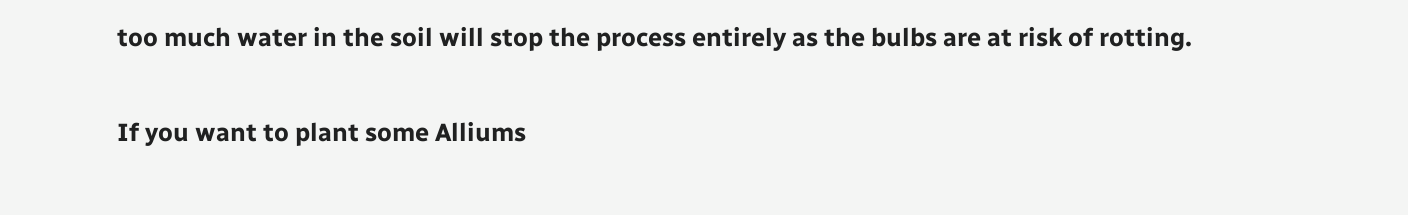too much water in the soil will stop the process entirely as the bulbs are at risk of rotting.

If you want to plant some Alliums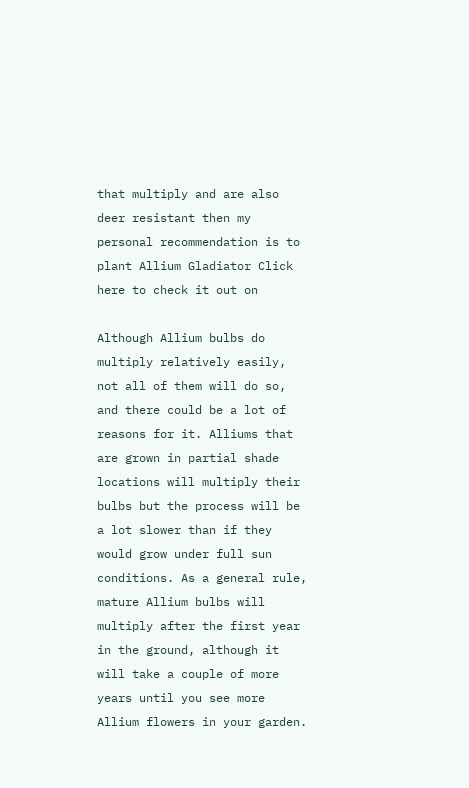that multiply and are also deer resistant then my personal recommendation is to plant Allium Gladiator Click here to check it out on

Although Allium bulbs do multiply relatively easily, not all of them will do so, and there could be a lot of reasons for it. Alliums that are grown in partial shade locations will multiply their bulbs but the process will be a lot slower than if they would grow under full sun conditions. As a general rule, mature Allium bulbs will multiply after the first year in the ground, although it will take a couple of more years until you see more Allium flowers in your garden.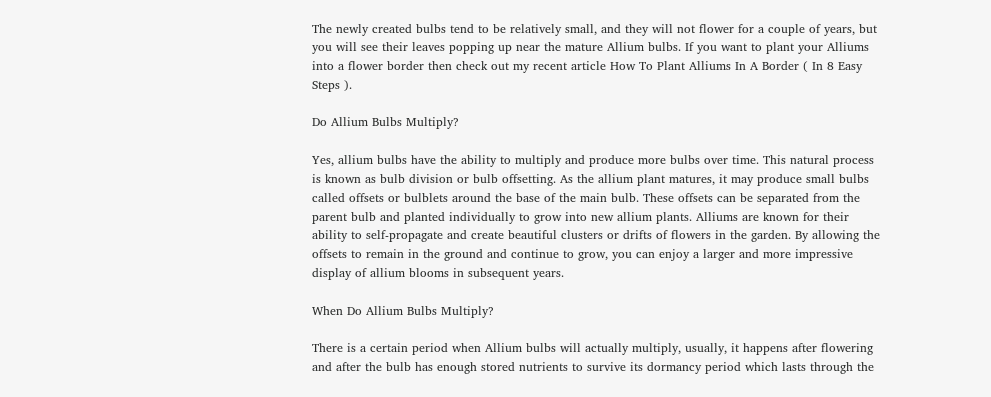The newly created bulbs tend to be relatively small, and they will not flower for a couple of years, but you will see their leaves popping up near the mature Allium bulbs. If you want to plant your Alliums into a flower border then check out my recent article How To Plant Alliums In A Border ( In 8 Easy Steps ).

Do Allium Bulbs Multiply?

Yes, allium bulbs have the ability to multiply and produce more bulbs over time. This natural process is known as bulb division or bulb offsetting. As the allium plant matures, it may produce small bulbs called offsets or bulblets around the base of the main bulb. These offsets can be separated from the parent bulb and planted individually to grow into new allium plants. Alliums are known for their ability to self-propagate and create beautiful clusters or drifts of flowers in the garden. By allowing the offsets to remain in the ground and continue to grow, you can enjoy a larger and more impressive display of allium blooms in subsequent years.

When Do Allium Bulbs Multiply?

There is a certain period when Allium bulbs will actually multiply, usually, it happens after flowering and after the bulb has enough stored nutrients to survive its dormancy period which lasts through the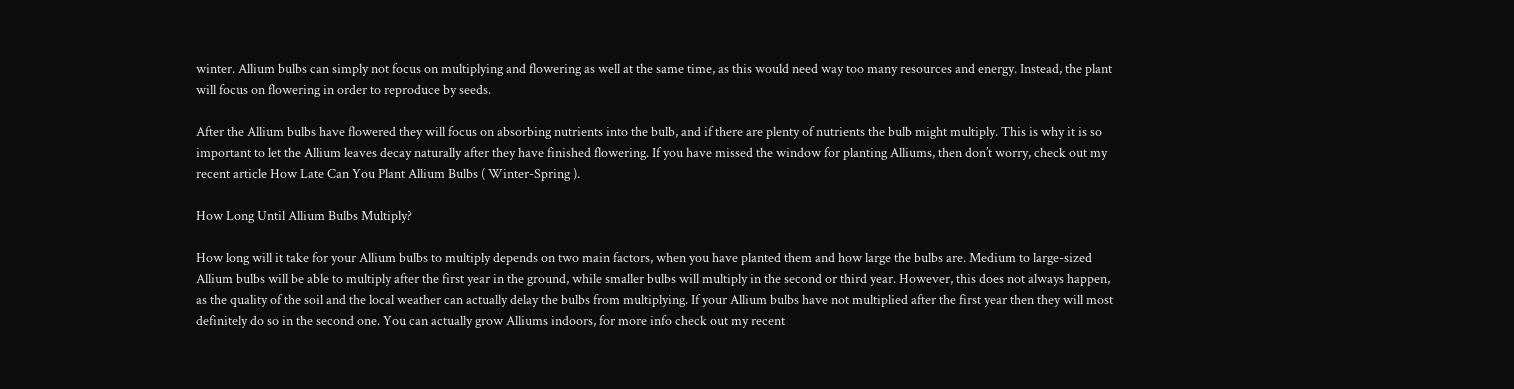winter. Allium bulbs can simply not focus on multiplying and flowering as well at the same time, as this would need way too many resources and energy. Instead, the plant will focus on flowering in order to reproduce by seeds.

After the Allium bulbs have flowered they will focus on absorbing nutrients into the bulb, and if there are plenty of nutrients the bulb might multiply. This is why it is so important to let the Allium leaves decay naturally after they have finished flowering. If you have missed the window for planting Alliums, then don’t worry, check out my recent article How Late Can You Plant Allium Bulbs ( Winter-Spring ).

How Long Until Allium Bulbs Multiply?

How long will it take for your Allium bulbs to multiply depends on two main factors, when you have planted them and how large the bulbs are. Medium to large-sized Allium bulbs will be able to multiply after the first year in the ground, while smaller bulbs will multiply in the second or third year. However, this does not always happen, as the quality of the soil and the local weather can actually delay the bulbs from multiplying. If your Allium bulbs have not multiplied after the first year then they will most definitely do so in the second one. You can actually grow Alliums indoors, for more info check out my recent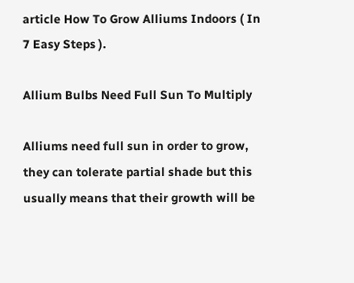article How To Grow Alliums Indoors ( In 7 Easy Steps ).

Allium Bulbs Need Full Sun To Multiply

Alliums need full sun in order to grow, they can tolerate partial shade but this usually means that their growth will be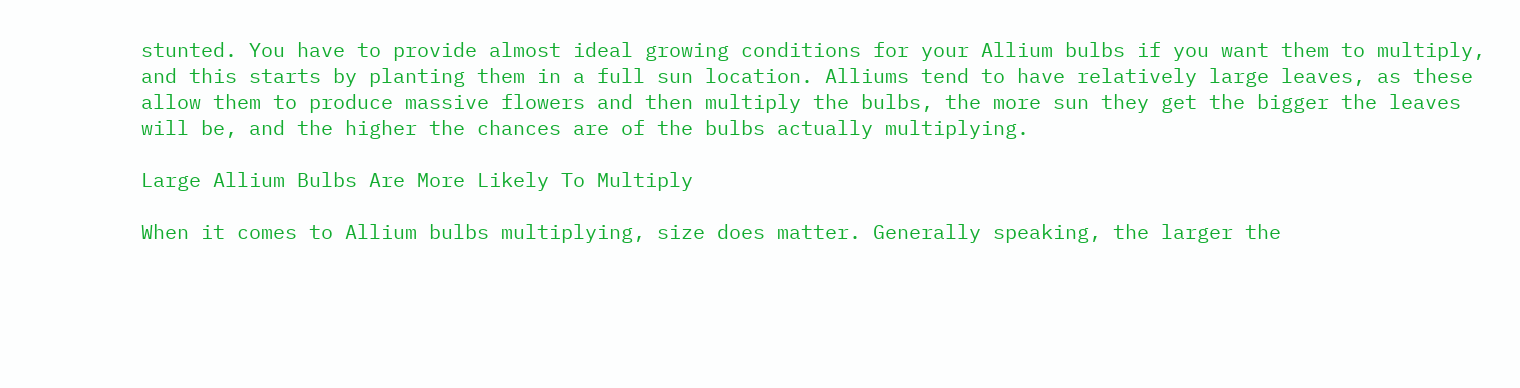stunted. You have to provide almost ideal growing conditions for your Allium bulbs if you want them to multiply, and this starts by planting them in a full sun location. Alliums tend to have relatively large leaves, as these allow them to produce massive flowers and then multiply the bulbs, the more sun they get the bigger the leaves will be, and the higher the chances are of the bulbs actually multiplying.

Large Allium Bulbs Are More Likely To Multiply

When it comes to Allium bulbs multiplying, size does matter. Generally speaking, the larger the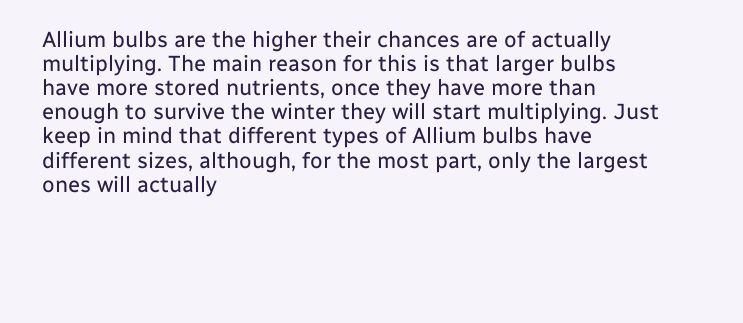Allium bulbs are the higher their chances are of actually multiplying. The main reason for this is that larger bulbs have more stored nutrients, once they have more than enough to survive the winter they will start multiplying. Just keep in mind that different types of Allium bulbs have different sizes, although, for the most part, only the largest ones will actually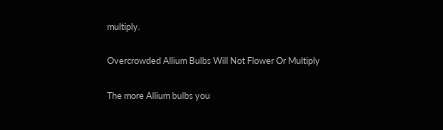multiply.

Overcrowded Allium Bulbs Will Not Flower Or Multiply

The more Allium bulbs you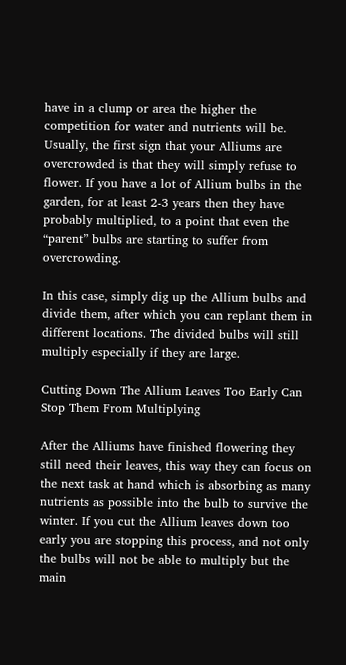have in a clump or area the higher the competition for water and nutrients will be. Usually, the first sign that your Alliums are overcrowded is that they will simply refuse to flower. If you have a lot of Allium bulbs in the garden, for at least 2-3 years then they have probably multiplied, to a point that even the “parent” bulbs are starting to suffer from overcrowding.

In this case, simply dig up the Allium bulbs and divide them, after which you can replant them in different locations. The divided bulbs will still multiply especially if they are large.

Cutting Down The Allium Leaves Too Early Can Stop Them From Multiplying

After the Alliums have finished flowering they still need their leaves, this way they can focus on the next task at hand which is absorbing as many nutrients as possible into the bulb to survive the winter. If you cut the Allium leaves down too early you are stopping this process, and not only the bulbs will not be able to multiply but the main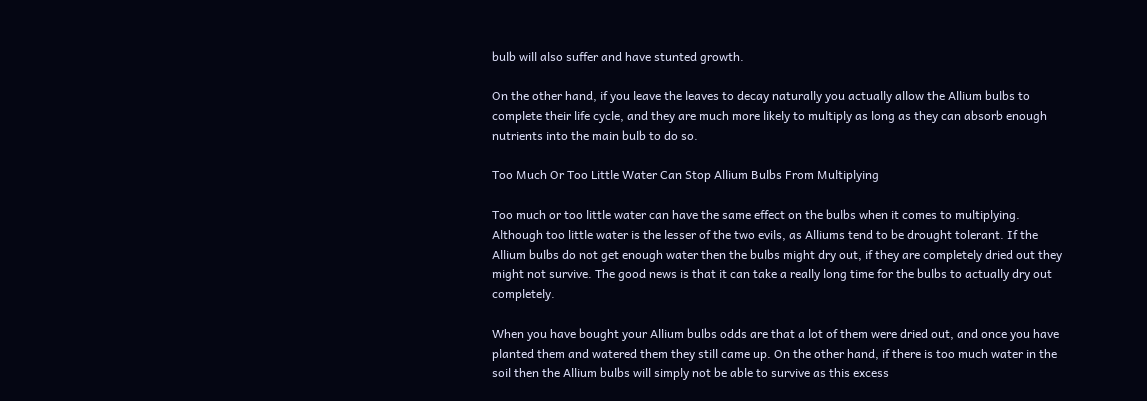bulb will also suffer and have stunted growth.

On the other hand, if you leave the leaves to decay naturally you actually allow the Allium bulbs to complete their life cycle, and they are much more likely to multiply as long as they can absorb enough nutrients into the main bulb to do so.

Too Much Or Too Little Water Can Stop Allium Bulbs From Multiplying

Too much or too little water can have the same effect on the bulbs when it comes to multiplying. Although too little water is the lesser of the two evils, as Alliums tend to be drought tolerant. If the Allium bulbs do not get enough water then the bulbs might dry out, if they are completely dried out they might not survive. The good news is that it can take a really long time for the bulbs to actually dry out completely.

When you have bought your Allium bulbs odds are that a lot of them were dried out, and once you have planted them and watered them they still came up. On the other hand, if there is too much water in the soil then the Allium bulbs will simply not be able to survive as this excess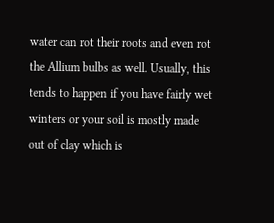water can rot their roots and even rot the Allium bulbs as well. Usually, this tends to happen if you have fairly wet winters or your soil is mostly made out of clay which is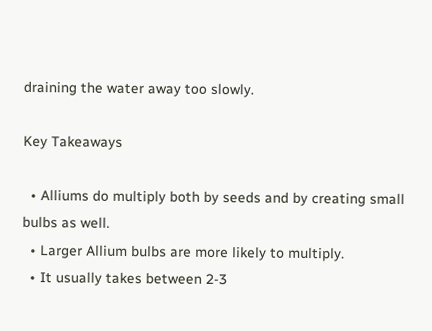draining the water away too slowly.

Key Takeaways

  • Alliums do multiply both by seeds and by creating small bulbs as well.
  • Larger Allium bulbs are more likely to multiply.
  • It usually takes between 2-3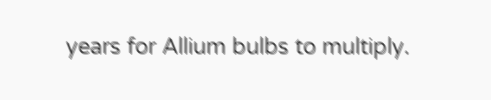years for Allium bulbs to multiply.